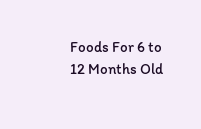Foods For 6 to 12 Months Old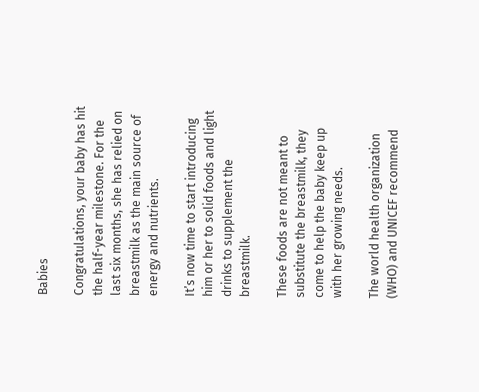Babies

Congratulations, your baby has hit the half-year milestone. For the last six months, she has relied on breastmilk as the main source of energy and nutrients.

It’s now time to start introducing him or her to solid foods and light drinks to supplement the breastmilk.

These foods are not meant to substitute the breastmilk, they come to help the baby keep up with her growing needs.

The world health organization (WHO) and UNICEF recommend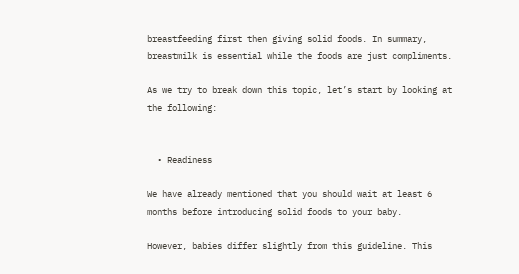breastfeeding first then giving solid foods. In summary, breastmilk is essential while the foods are just compliments.

As we try to break down this topic, let’s start by looking at the following:


  • Readiness

We have already mentioned that you should wait at least 6 months before introducing solid foods to your baby.

However, babies differ slightly from this guideline. This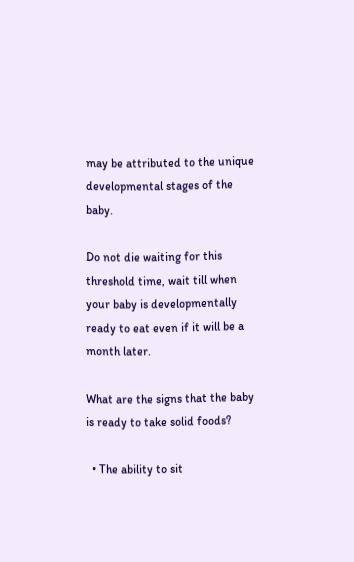may be attributed to the unique developmental stages of the baby.

Do not die waiting for this threshold time, wait till when your baby is developmentally ready to eat even if it will be a month later.

What are the signs that the baby is ready to take solid foods?

  • The ability to sit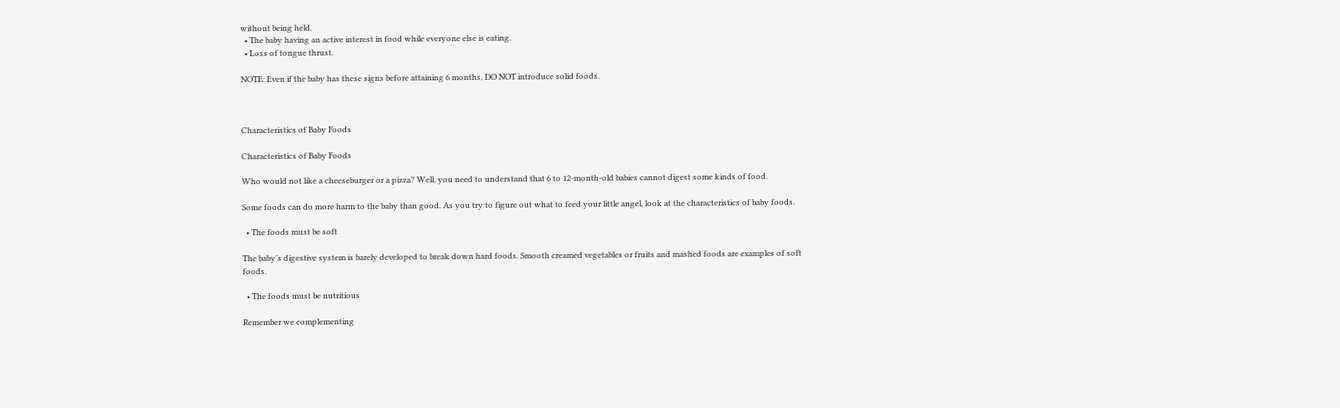without being held.
  • The baby having an active interest in food while everyone else is eating.
  • Loss of tongue thrust.

NOTE: Even if the baby has these signs before attaining 6 months, DO NOT introduce solid foods.



Characteristics of Baby Foods

Characteristics of Baby Foods

Who would not like a cheeseburger or a pizza? Well, you need to understand that 6 to 12-month-old babies cannot digest some kinds of food.

Some foods can do more harm to the baby than good. As you try to figure out what to feed your little angel, look at the characteristics of baby foods.

  • The foods must be soft

The baby’s digestive system is barely developed to break down hard foods. Smooth creamed vegetables or fruits and mashed foods are examples of soft foods.

  • The foods must be nutritious

Remember we complementing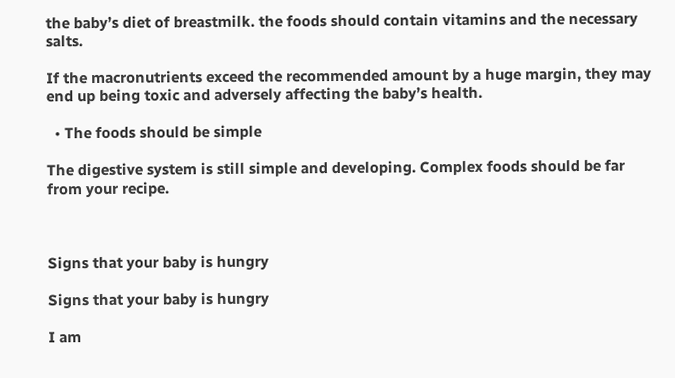the baby’s diet of breastmilk. the foods should contain vitamins and the necessary salts.

If the macronutrients exceed the recommended amount by a huge margin, they may end up being toxic and adversely affecting the baby’s health.

  • The foods should be simple

The digestive system is still simple and developing. Complex foods should be far from your recipe.



Signs that your baby is hungry

Signs that your baby is hungry

I am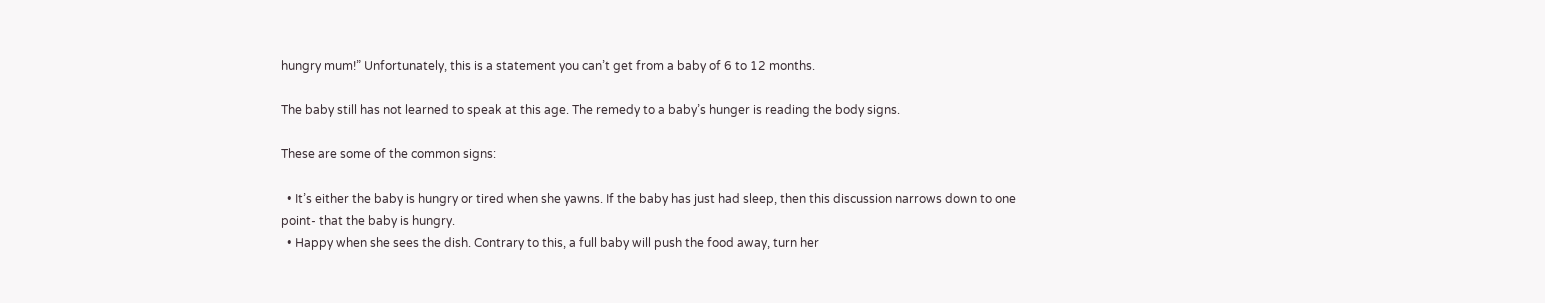hungry mum!” Unfortunately, this is a statement you can’t get from a baby of 6 to 12 months.

The baby still has not learned to speak at this age. The remedy to a baby’s hunger is reading the body signs.

These are some of the common signs:

  • It’s either the baby is hungry or tired when she yawns. If the baby has just had sleep, then this discussion narrows down to one point- that the baby is hungry.
  • Happy when she sees the dish. Contrary to this, a full baby will push the food away, turn her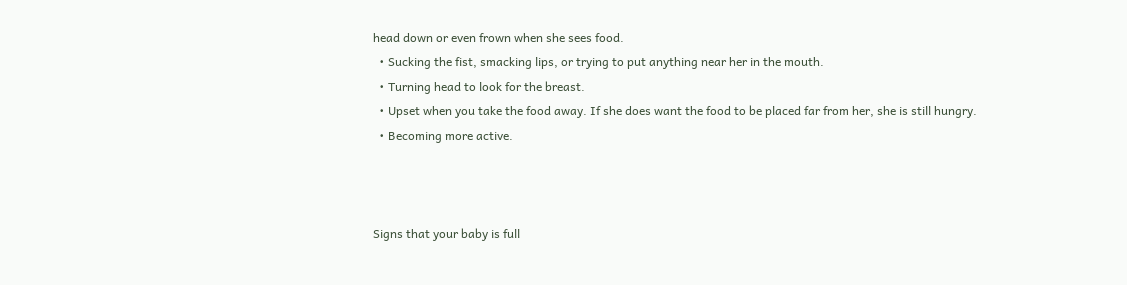head down or even frown when she sees food.
  • Sucking the fist, smacking lips, or trying to put anything near her in the mouth.
  • Turning head to look for the breast.
  • Upset when you take the food away. If she does want the food to be placed far from her, she is still hungry.
  • Becoming more active.



Signs that your baby is full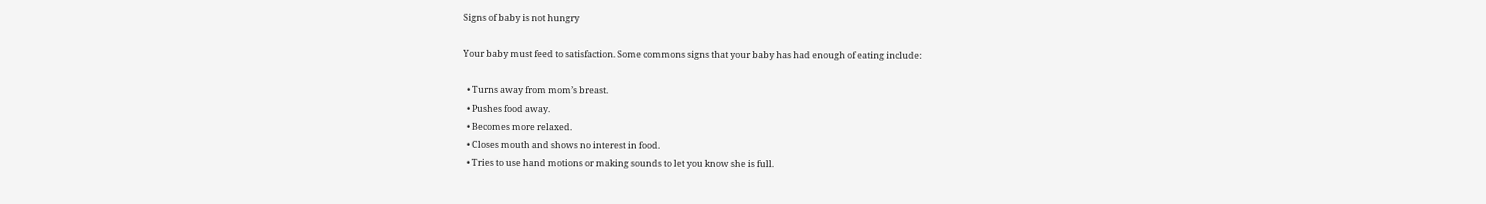Signs of baby is not hungry

Your baby must feed to satisfaction. Some commons signs that your baby has had enough of eating include:

  • Turns away from mom’s breast.
  • Pushes food away.
  • Becomes more relaxed.
  • Closes mouth and shows no interest in food.
  • Tries to use hand motions or making sounds to let you know she is full.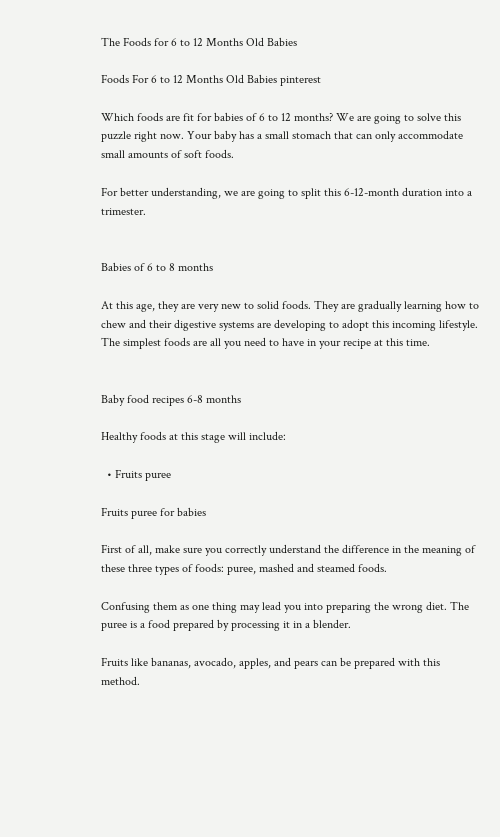The Foods for 6 to 12 Months Old Babies

Foods For 6 to 12 Months Old Babies pinterest

Which foods are fit for babies of 6 to 12 months? We are going to solve this puzzle right now. Your baby has a small stomach that can only accommodate small amounts of soft foods.

For better understanding, we are going to split this 6-12-month duration into a trimester.


Babies of 6 to 8 months

At this age, they are very new to solid foods. They are gradually learning how to chew and their digestive systems are developing to adopt this incoming lifestyle. The simplest foods are all you need to have in your recipe at this time.


Baby food recipes 6-8 months

Healthy foods at this stage will include:

  • Fruits puree

Fruits puree for babies

First of all, make sure you correctly understand the difference in the meaning of these three types of foods: puree, mashed and steamed foods.

Confusing them as one thing may lead you into preparing the wrong diet. The puree is a food prepared by processing it in a blender.

Fruits like bananas, avocado, apples, and pears can be prepared with this method.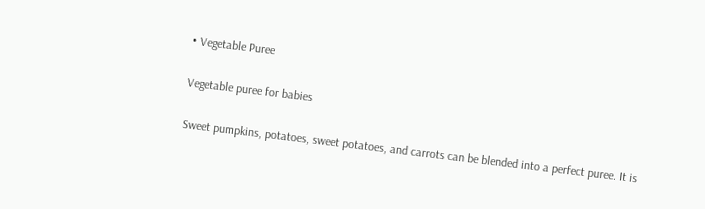• Vegetable Puree

Vegetable puree for babies

Sweet pumpkins, potatoes, sweet potatoes, and carrots can be blended into a perfect puree. It is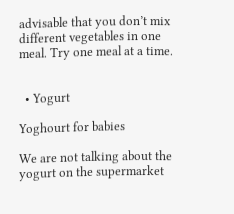advisable that you don’t mix different vegetables in one meal. Try one meal at a time.


  • Yogurt

Yoghourt for babies

We are not talking about the yogurt on the supermarket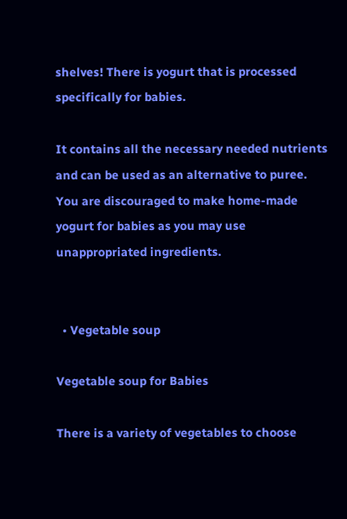shelves! There is yogurt that is processed specifically for babies.

It contains all the necessary needed nutrients and can be used as an alternative to puree. You are discouraged to make home-made yogurt for babies as you may use unappropriated ingredients.


  • Vegetable soup

Vegetable soup for Babies

There is a variety of vegetables to choose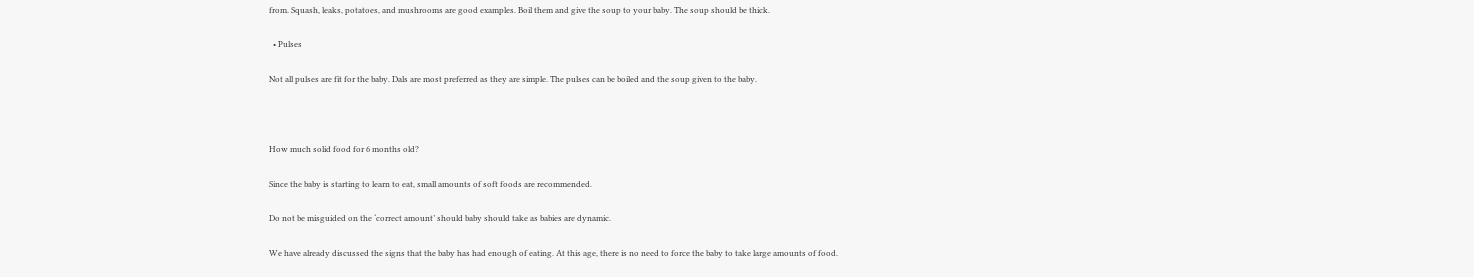from. Squash, leaks, potatoes, and mushrooms are good examples. Boil them and give the soup to your baby. The soup should be thick.

  • Pulses

Not all pulses are fit for the baby. Dals are most preferred as they are simple. The pulses can be boiled and the soup given to the baby.



How much solid food for 6 months old?

Since the baby is starting to learn to eat, small amounts of soft foods are recommended.

Do not be misguided on the ‘correct amount’ should baby should take as babies are dynamic.

We have already discussed the signs that the baby has had enough of eating. At this age, there is no need to force the baby to take large amounts of food.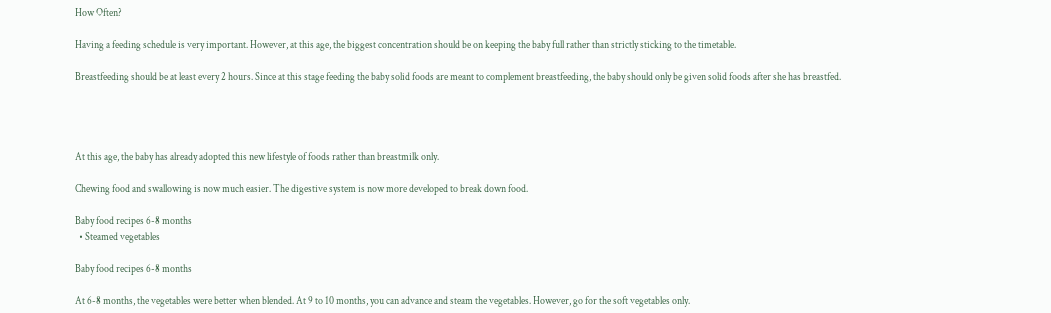How Often?

Having a feeding schedule is very important. However, at this age, the biggest concentration should be on keeping the baby full rather than strictly sticking to the timetable.

Breastfeeding should be at least every 2 hours. Since at this stage feeding the baby solid foods are meant to complement breastfeeding, the baby should only be given solid foods after she has breastfed.




At this age, the baby has already adopted this new lifestyle of foods rather than breastmilk only.

Chewing food and swallowing is now much easier. The digestive system is now more developed to break down food.

Baby food recipes 6-8 months
  • Steamed vegetables

Baby food recipes 6-8 months

At 6-8 months, the vegetables were better when blended. At 9 to 10 months, you can advance and steam the vegetables. However, go for the soft vegetables only.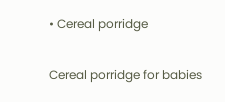• Cereal porridge

Cereal porridge for babies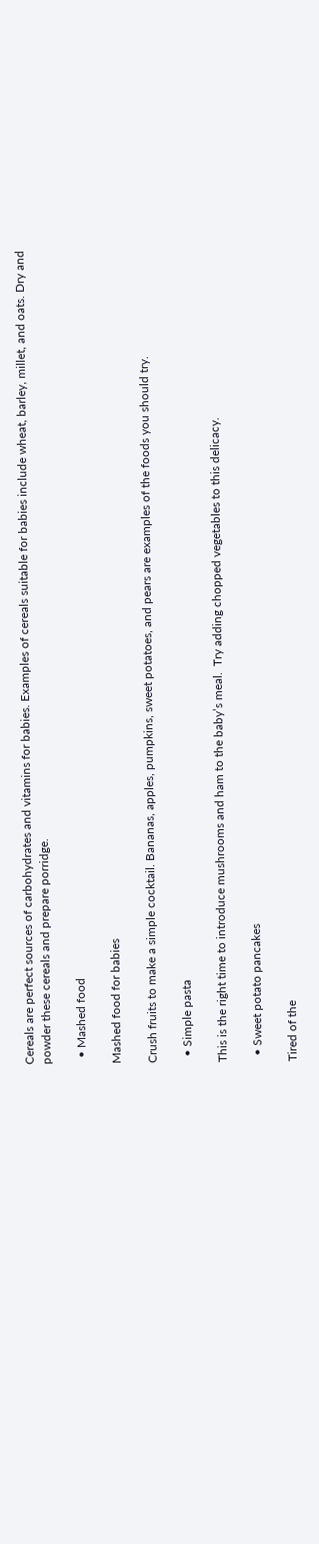Cereals are perfect sources of carbohydrates and vitamins for babies. Examples of cereals suitable for babies include wheat, barley, millet, and oats. Dry and powder these cereals and prepare porridge.

  • Mashed food

Mashed food for babies

Crush fruits to make a simple cocktail. Bananas, apples, pumpkins, sweet potatoes, and pears are examples of the foods you should try.

  • Simple pasta

This is the right time to introduce mushrooms and ham to the baby’s meal.  Try adding chopped vegetables to this delicacy.

  • Sweet potato pancakes

Tired of the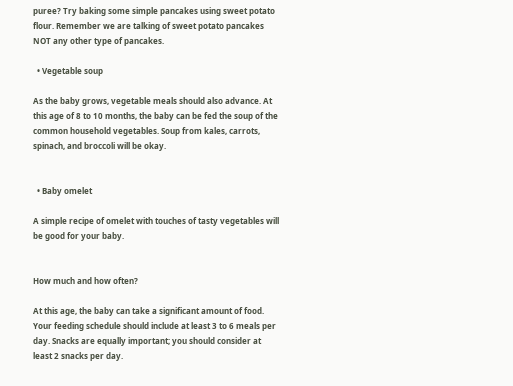puree? Try baking some simple pancakes using sweet potato flour. Remember we are talking of sweet potato pancakes NOT any other type of pancakes.

  • Vegetable soup

As the baby grows, vegetable meals should also advance. At this age of 8 to 10 months, the baby can be fed the soup of the common household vegetables. Soup from kales, carrots, spinach, and broccoli will be okay.


  • Baby omelet

A simple recipe of omelet with touches of tasty vegetables will be good for your baby.


How much and how often?

At this age, the baby can take a significant amount of food. Your feeding schedule should include at least 3 to 6 meals per day. Snacks are equally important; you should consider at least 2 snacks per day.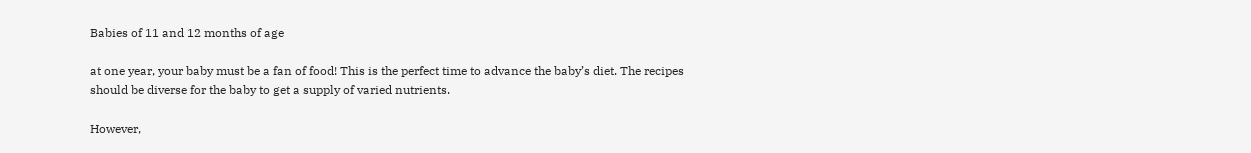Babies of 11 and 12 months of age

at one year, your baby must be a fan of food! This is the perfect time to advance the baby’s diet. The recipes should be diverse for the baby to get a supply of varied nutrients.

However,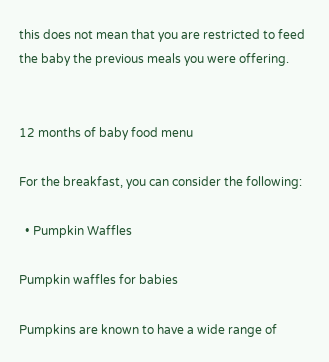this does not mean that you are restricted to feed the baby the previous meals you were offering.


12 months of baby food menu

For the breakfast, you can consider the following:

  • Pumpkin Waffles

Pumpkin waffles for babies

Pumpkins are known to have a wide range of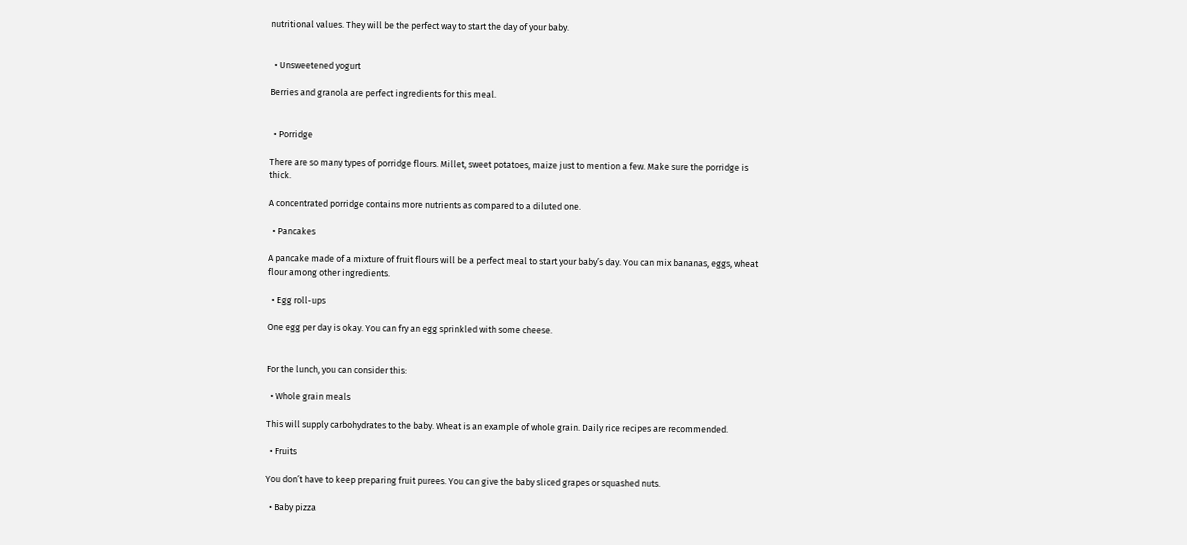nutritional values. They will be the perfect way to start the day of your baby.


  • Unsweetened yogurt

Berries and granola are perfect ingredients for this meal.


  • Porridge

There are so many types of porridge flours. Millet, sweet potatoes, maize just to mention a few. Make sure the porridge is thick.

A concentrated porridge contains more nutrients as compared to a diluted one.

  • Pancakes

A pancake made of a mixture of fruit flours will be a perfect meal to start your baby’s day. You can mix bananas, eggs, wheat flour among other ingredients.

  • Egg roll-ups

One egg per day is okay. You can fry an egg sprinkled with some cheese.


For the lunch, you can consider this:

  • Whole grain meals

This will supply carbohydrates to the baby. Wheat is an example of whole grain. Daily rice recipes are recommended.

  • Fruits

You don’t have to keep preparing fruit purees. You can give the baby sliced grapes or squashed nuts.

  • Baby pizza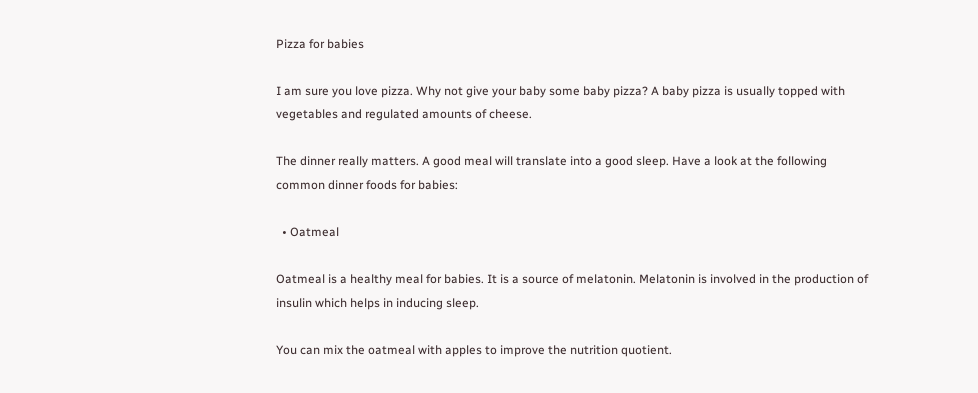Pizza for babies

I am sure you love pizza. Why not give your baby some baby pizza? A baby pizza is usually topped with vegetables and regulated amounts of cheese.

The dinner really matters. A good meal will translate into a good sleep. Have a look at the following common dinner foods for babies:

  • Oatmeal

Oatmeal is a healthy meal for babies. It is a source of melatonin. Melatonin is involved in the production of insulin which helps in inducing sleep.

You can mix the oatmeal with apples to improve the nutrition quotient.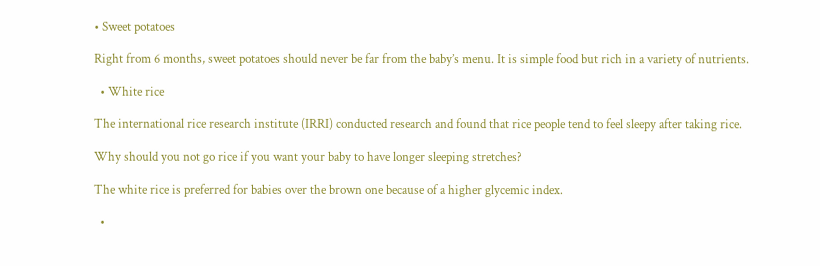• Sweet potatoes

Right from 6 months, sweet potatoes should never be far from the baby’s menu. It is simple food but rich in a variety of nutrients.

  • White rice

The international rice research institute (IRRI) conducted research and found that rice people tend to feel sleepy after taking rice.

Why should you not go rice if you want your baby to have longer sleeping stretches?

The white rice is preferred for babies over the brown one because of a higher glycemic index.

  •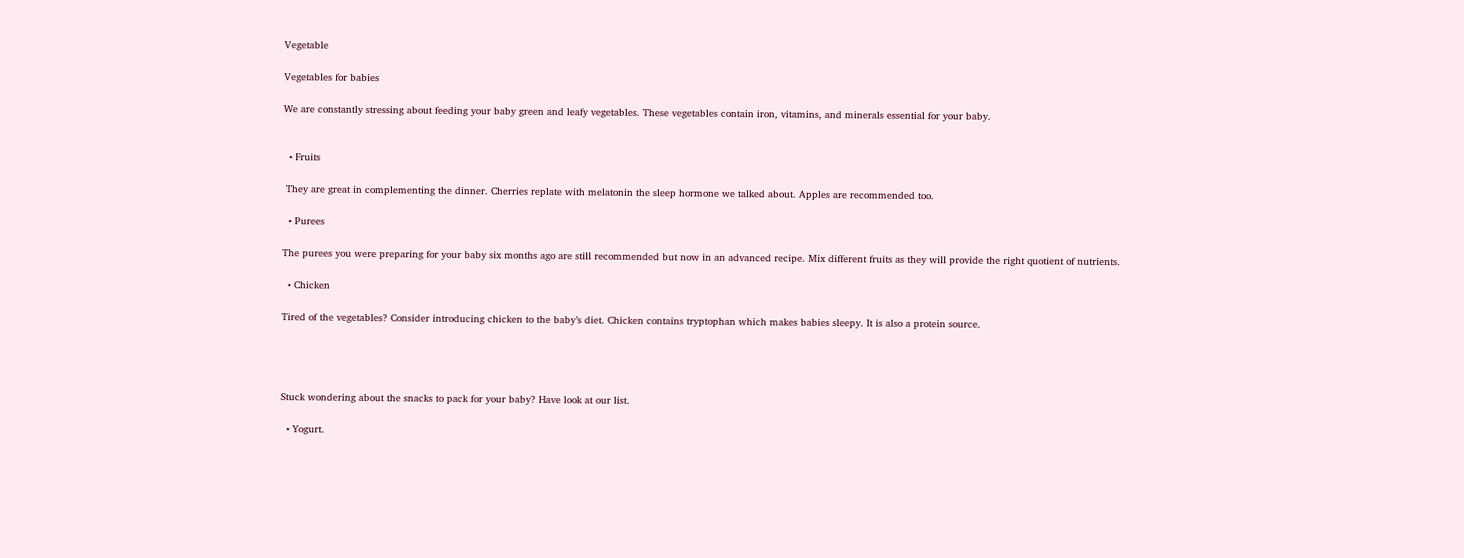Vegetable

Vegetables for babies

We are constantly stressing about feeding your baby green and leafy vegetables. These vegetables contain iron, vitamins, and minerals essential for your baby.


  • Fruits

 They are great in complementing the dinner. Cherries replate with melatonin the sleep hormone we talked about. Apples are recommended too.

  • Purees

The purees you were preparing for your baby six months ago are still recommended but now in an advanced recipe. Mix different fruits as they will provide the right quotient of nutrients.

  • Chicken

Tired of the vegetables? Consider introducing chicken to the baby’s diet. Chicken contains tryptophan which makes babies sleepy. It is also a protein source.




Stuck wondering about the snacks to pack for your baby? Have look at our list.

  • Yogurt.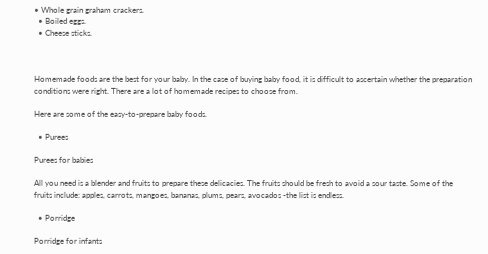• Whole grain graham crackers.
  • Boiled eggs.
  • Cheese sticks.



Homemade foods are the best for your baby. In the case of buying baby food, it is difficult to ascertain whether the preparation conditions were right. There are a lot of homemade recipes to choose from.

Here are some of the easy-to-prepare baby foods.

  • Purees

Purees for babies

All you need is a blender and fruits to prepare these delicacies. The fruits should be fresh to avoid a sour taste. Some of the fruits include: apples, carrots, mangoes, bananas, plums, pears, avocados -the list is endless.

  • Porridge

Porridge for infants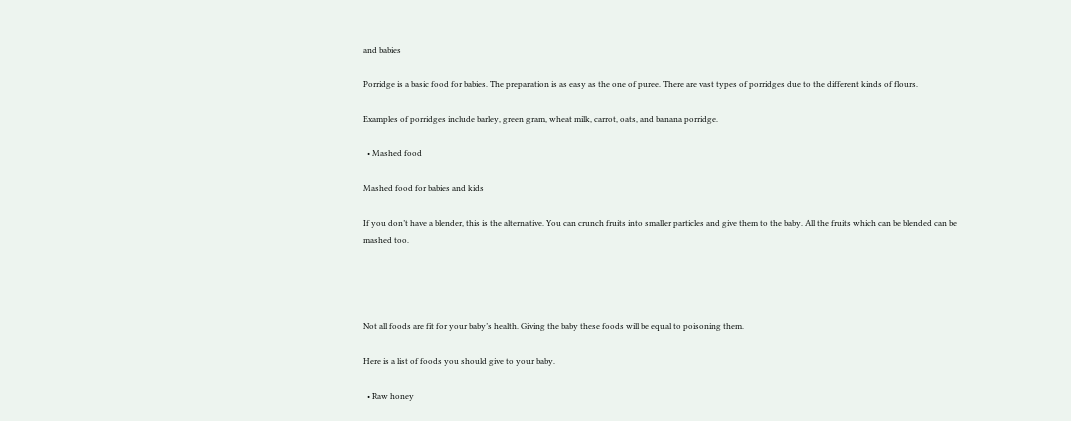and babies

Porridge is a basic food for babies. The preparation is as easy as the one of puree. There are vast types of porridges due to the different kinds of flours.

Examples of porridges include barley, green gram, wheat milk, carrot, oats, and banana porridge.

  • Mashed food

Mashed food for babies and kids

If you don’t have a blender, this is the alternative. You can crunch fruits into smaller particles and give them to the baby. All the fruits which can be blended can be mashed too.




Not all foods are fit for your baby’s health. Giving the baby these foods will be equal to poisoning them.

Here is a list of foods you should give to your baby.

  • Raw honey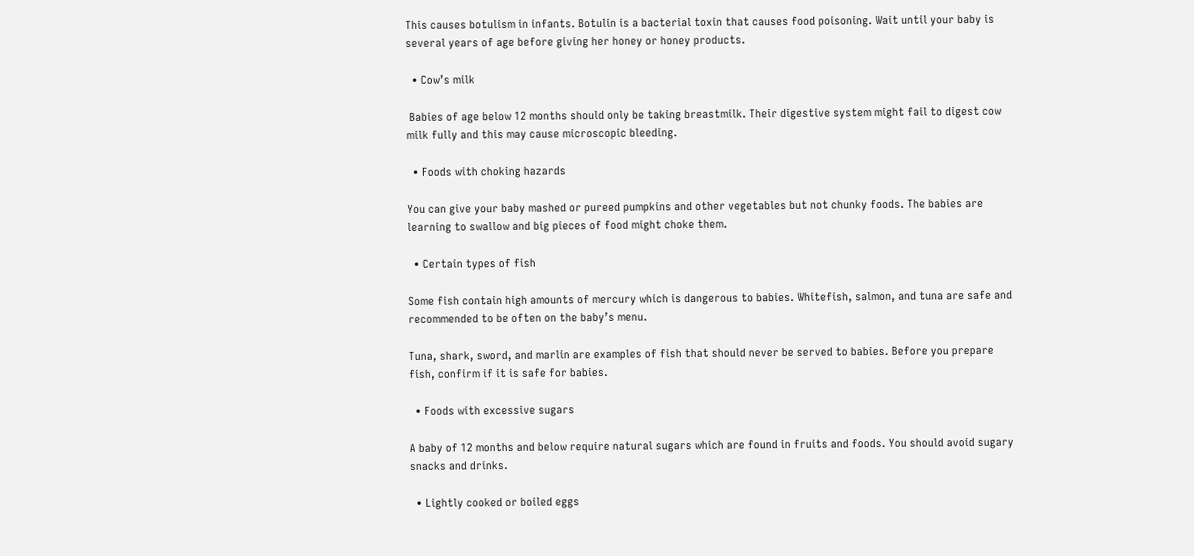This causes botulism in infants. Botulin is a bacterial toxin that causes food poisoning. Wait until your baby is several years of age before giving her honey or honey products.

  • Cow’s milk

 Babies of age below 12 months should only be taking breastmilk. Their digestive system might fail to digest cow milk fully and this may cause microscopic bleeding.

  • Foods with choking hazards

You can give your baby mashed or pureed pumpkins and other vegetables but not chunky foods. The babies are learning to swallow and big pieces of food might choke them.

  • Certain types of fish

Some fish contain high amounts of mercury which is dangerous to babies. Whitefish, salmon, and tuna are safe and recommended to be often on the baby’s menu.

Tuna, shark, sword, and marlin are examples of fish that should never be served to babies. Before you prepare fish, confirm if it is safe for babies.

  • Foods with excessive sugars

A baby of 12 months and below require natural sugars which are found in fruits and foods. You should avoid sugary snacks and drinks.

  • Lightly cooked or boiled eggs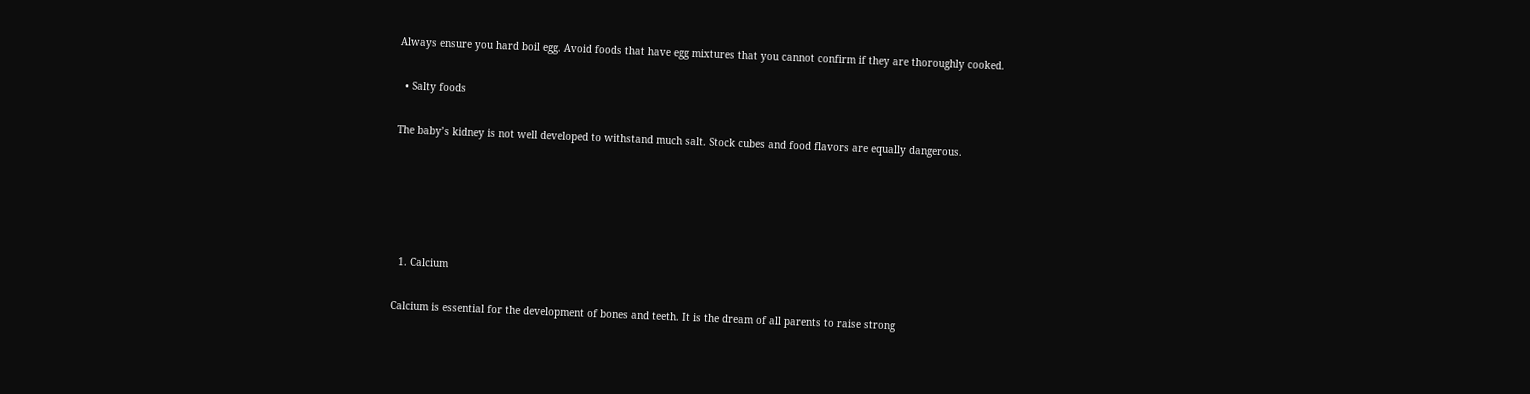Always ensure you hard boil egg. Avoid foods that have egg mixtures that you cannot confirm if they are thoroughly cooked.

  • Salty foods

The baby’s kidney is not well developed to withstand much salt. Stock cubes and food flavors are equally dangerous.





  1. Calcium

Calcium is essential for the development of bones and teeth. It is the dream of all parents to raise strong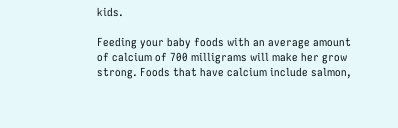kids.

Feeding your baby foods with an average amount of calcium of 700 milligrams will make her grow strong. Foods that have calcium include salmon,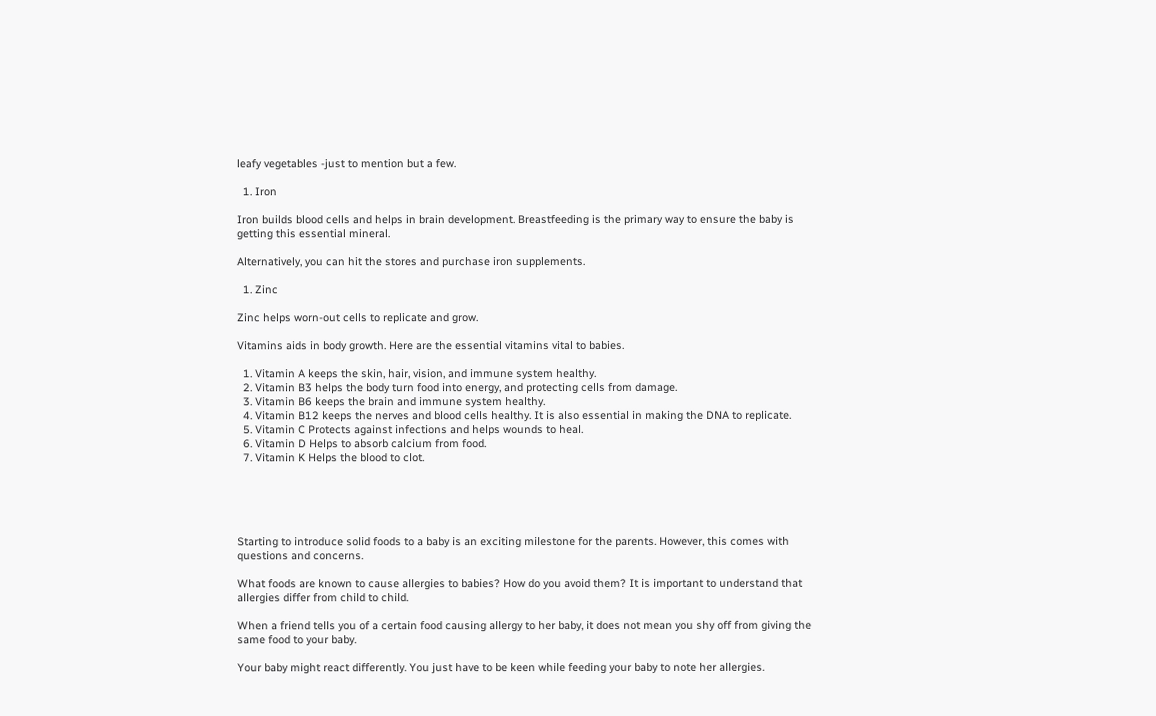leafy vegetables -just to mention but a few.

  1. Iron

Iron builds blood cells and helps in brain development. Breastfeeding is the primary way to ensure the baby is getting this essential mineral.

Alternatively, you can hit the stores and purchase iron supplements.

  1. Zinc

Zinc helps worn-out cells to replicate and grow.

Vitamins aids in body growth. Here are the essential vitamins vital to babies.

  1. Vitamin A keeps the skin, hair, vision, and immune system healthy.
  2. Vitamin B3 helps the body turn food into energy, and protecting cells from damage.
  3. Vitamin B6 keeps the brain and immune system healthy.
  4. Vitamin B12 keeps the nerves and blood cells healthy. It is also essential in making the DNA to replicate.
  5. Vitamin C Protects against infections and helps wounds to heal.
  6. Vitamin D Helps to absorb calcium from food.
  7. Vitamin K Helps the blood to clot.





Starting to introduce solid foods to a baby is an exciting milestone for the parents. However, this comes with questions and concerns.

What foods are known to cause allergies to babies? How do you avoid them? It is important to understand that allergies differ from child to child.

When a friend tells you of a certain food causing allergy to her baby, it does not mean you shy off from giving the same food to your baby.

Your baby might react differently. You just have to be keen while feeding your baby to note her allergies.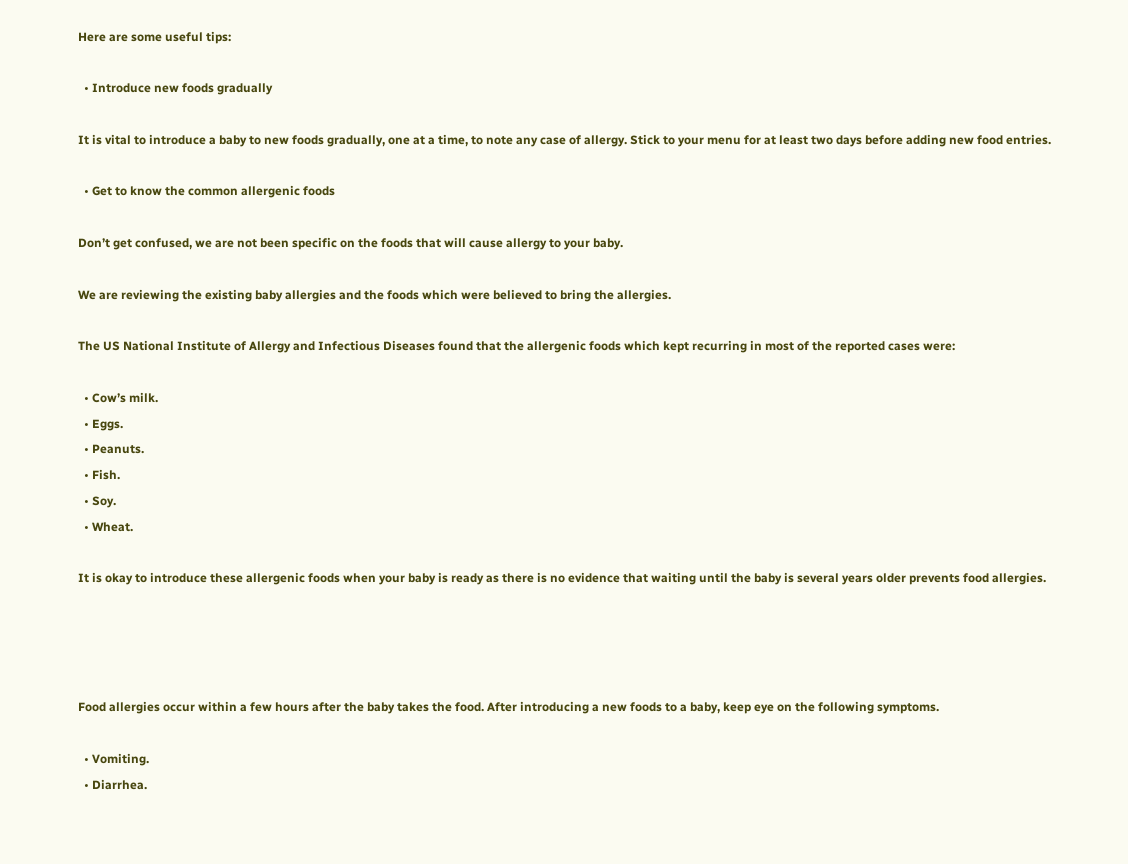Here are some useful tips:

  • Introduce new foods gradually

It is vital to introduce a baby to new foods gradually, one at a time, to note any case of allergy. Stick to your menu for at least two days before adding new food entries.

  • Get to know the common allergenic foods

Don’t get confused, we are not been specific on the foods that will cause allergy to your baby.

We are reviewing the existing baby allergies and the foods which were believed to bring the allergies.

The US National Institute of Allergy and Infectious Diseases found that the allergenic foods which kept recurring in most of the reported cases were:

  • Cow’s milk.
  • Eggs.
  • Peanuts.
  • Fish.
  • Soy.
  • Wheat.

It is okay to introduce these allergenic foods when your baby is ready as there is no evidence that waiting until the baby is several years older prevents food allergies.




Food allergies occur within a few hours after the baby takes the food. After introducing a new foods to a baby, keep eye on the following symptoms.

  • Vomiting.
  • Diarrhea.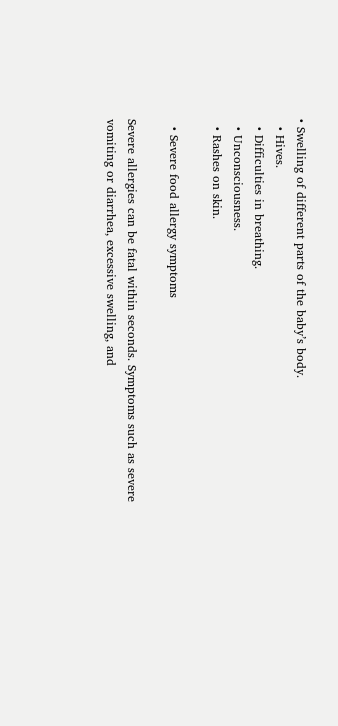• Swelling of different parts of the baby’s body.
  • Hives.
  • Difficulties in breathing.
  • Unconsciousness.
  • Rashes on skin.

  • Severe food allergy symptoms

Severe allergies can be fatal within seconds. Symptoms such as severe vomiting or diarrhea, excessive swelling, and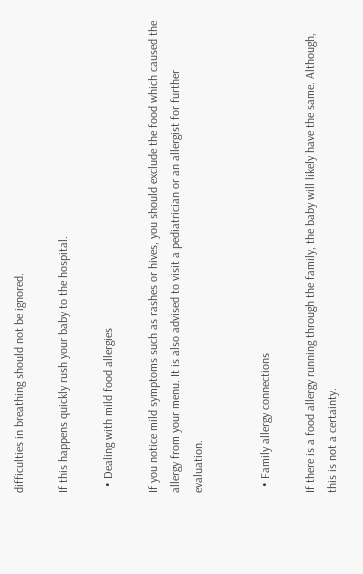difficulties in breathing should not be ignored.

If this happens quickly rush your baby to the hospital.

  • Dealing with mild food allergies

If you notice mild symptoms such as rashes or hives, you should exclude the food which caused the allergy from your menu. It is also advised to visit a pediatrician or an allergist for further evaluation.


  • Family allergy connections

If there is a food allergy running through the family, the baby will likely have the same. Although, this is not a certainty.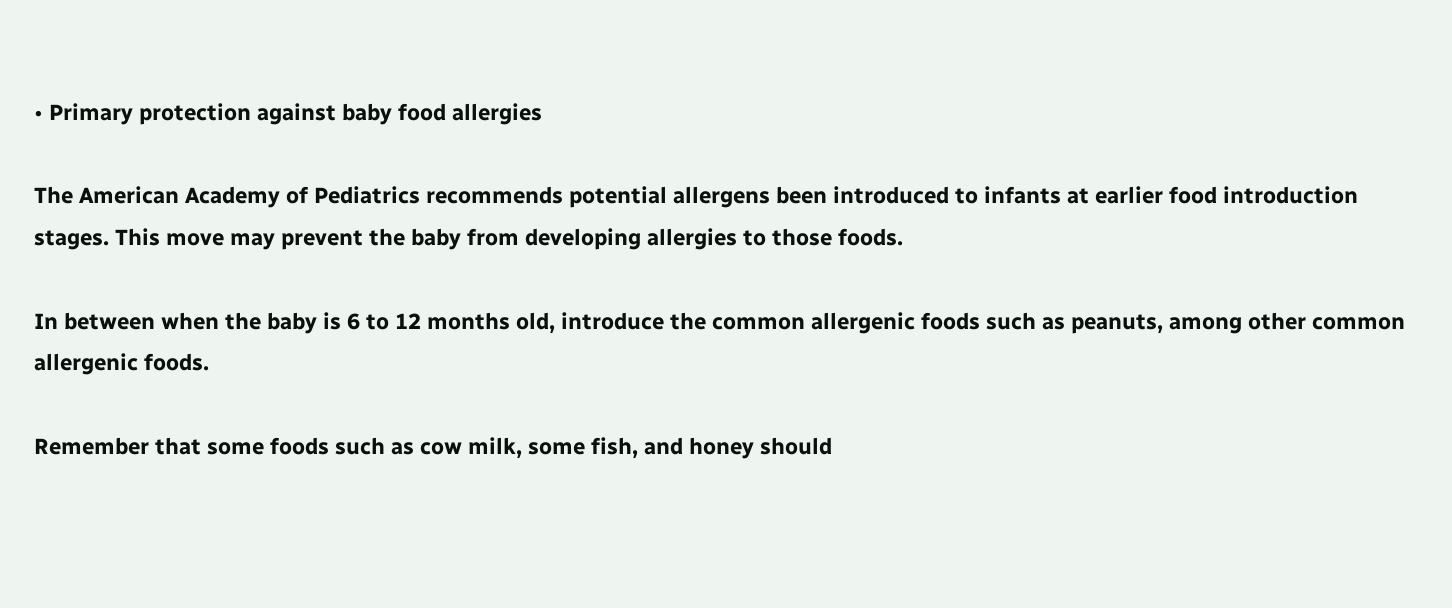• Primary protection against baby food allergies

The American Academy of Pediatrics recommends potential allergens been introduced to infants at earlier food introduction stages. This move may prevent the baby from developing allergies to those foods.

In between when the baby is 6 to 12 months old, introduce the common allergenic foods such as peanuts, among other common allergenic foods.

Remember that some foods such as cow milk, some fish, and honey should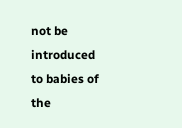not be introduced to babies of the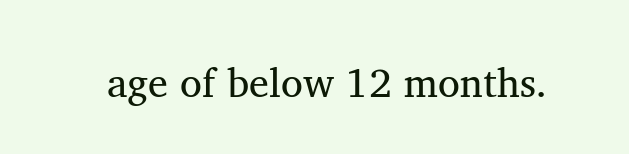age of below 12 months.